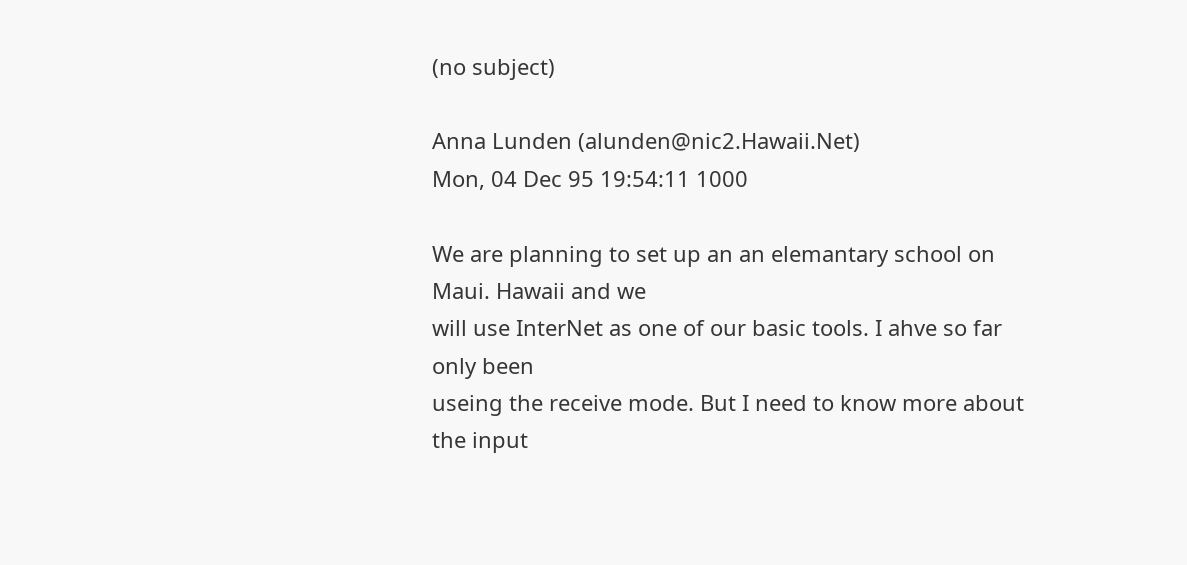(no subject)

Anna Lunden (alunden@nic2.Hawaii.Net)
Mon, 04 Dec 95 19:54:11 1000

We are planning to set up an an elemantary school on Maui. Hawaii and we
will use InterNet as one of our basic tools. I ahve so far only been
useing the receive mode. But I need to know more about the input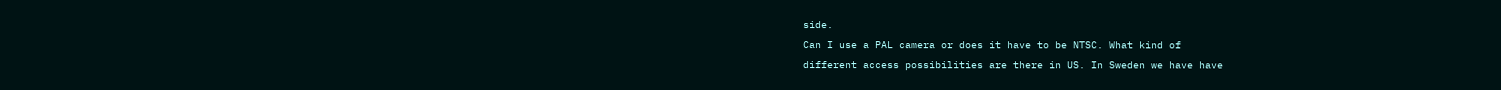side.
Can I use a PAL camera or does it have to be NTSC. What kind of
different access possibilities are there in US. In Sweden we have have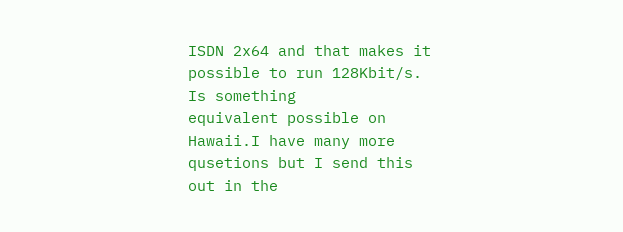ISDN 2x64 and that makes it possible to run 128Kbit/s. Is something
equivalent possible on Hawaii.I have many more qusetions but I send this
out in the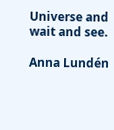Universe and wait and see.

Anna Lundén